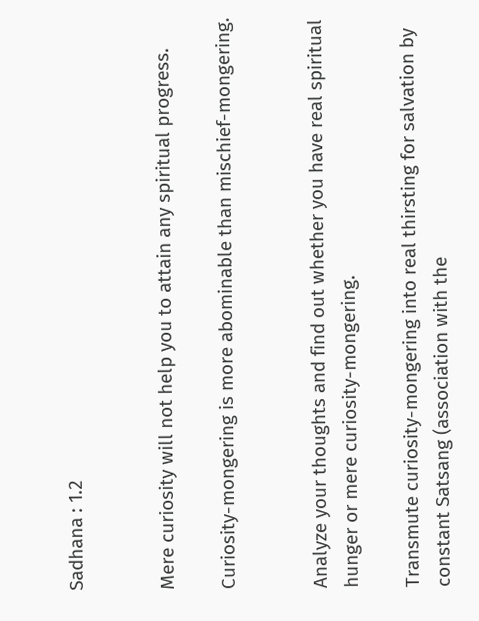Sadhana : 1.2


Mere curiosity will not help you to attain any spiritual progress.

Curiosity-mongering is more abominable than mischief-mongering.


Analyze your thoughts and find out whether you have real spiritual hunger or mere curiosity-mongering.

Transmute curiosity-mongering into real thirsting for salvation by constant Satsang (association with the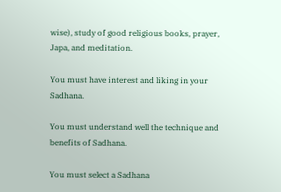wise), study of good religious books, prayer, Japa, and meditation.

You must have interest and liking in your Sadhana.

You must understand well the technique and benefits of Sadhana.

You must select a Sadhana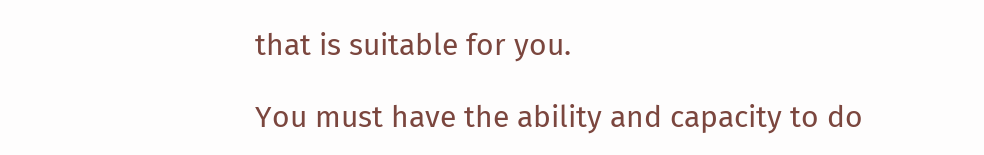that is suitable for you.

You must have the ability and capacity to do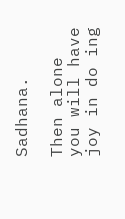Sadhana.

Then alone you will have joy in do ing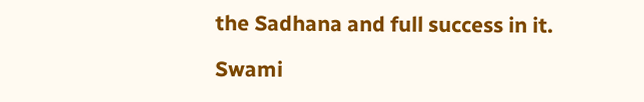the Sadhana and full success in it.

Swami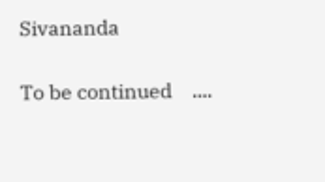Sivananda

To be continued    ....